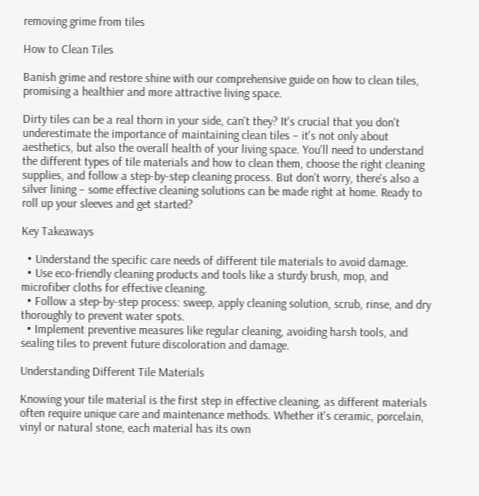removing grime from tiles

How to Clean Tiles

Banish grime and restore shine with our comprehensive guide on how to clean tiles, promising a healthier and more attractive living space.

Dirty tiles can be a real thorn in your side, can't they? It's crucial that you don't underestimate the importance of maintaining clean tiles – it's not only about aesthetics, but also the overall health of your living space. You'll need to understand the different types of tile materials and how to clean them, choose the right cleaning supplies, and follow a step-by-step cleaning process. But don't worry, there's also a silver lining – some effective cleaning solutions can be made right at home. Ready to roll up your sleeves and get started?

Key Takeaways

  • Understand the specific care needs of different tile materials to avoid damage.
  • Use eco-friendly cleaning products and tools like a sturdy brush, mop, and microfiber cloths for effective cleaning.
  • Follow a step-by-step process: sweep, apply cleaning solution, scrub, rinse, and dry thoroughly to prevent water spots.
  • Implement preventive measures like regular cleaning, avoiding harsh tools, and sealing tiles to prevent future discoloration and damage.

Understanding Different Tile Materials

Knowing your tile material is the first step in effective cleaning, as different materials often require unique care and maintenance methods. Whether it's ceramic, porcelain, vinyl or natural stone, each material has its own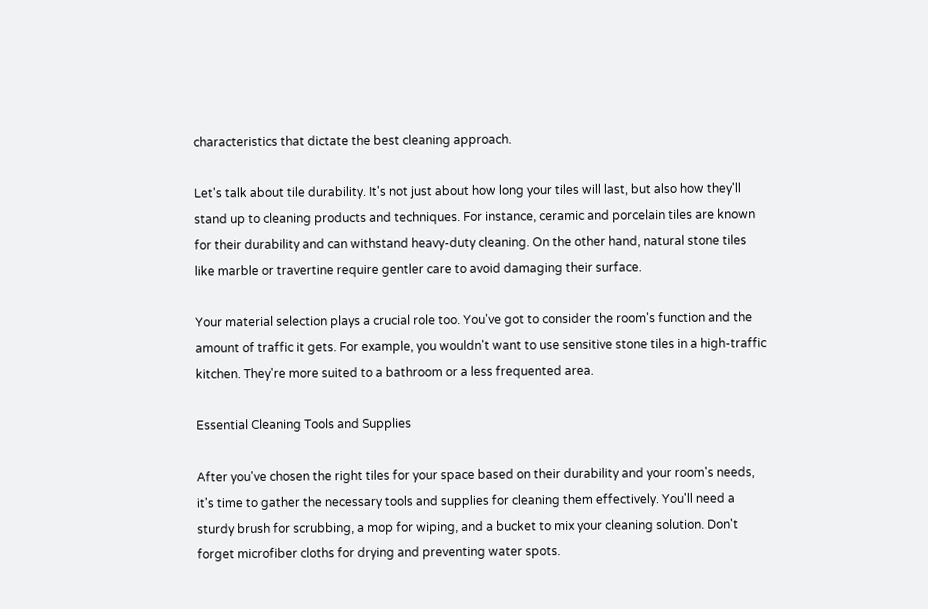characteristics that dictate the best cleaning approach.

Let's talk about tile durability. It's not just about how long your tiles will last, but also how they'll stand up to cleaning products and techniques. For instance, ceramic and porcelain tiles are known for their durability and can withstand heavy-duty cleaning. On the other hand, natural stone tiles like marble or travertine require gentler care to avoid damaging their surface.

Your material selection plays a crucial role too. You've got to consider the room's function and the amount of traffic it gets. For example, you wouldn't want to use sensitive stone tiles in a high-traffic kitchen. They're more suited to a bathroom or a less frequented area.

Essential Cleaning Tools and Supplies

After you've chosen the right tiles for your space based on their durability and your room's needs, it's time to gather the necessary tools and supplies for cleaning them effectively. You'll need a sturdy brush for scrubbing, a mop for wiping, and a bucket to mix your cleaning solution. Don't forget microfiber cloths for drying and preventing water spots.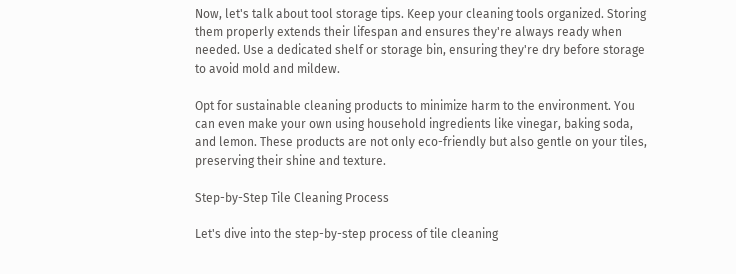Now, let's talk about tool storage tips. Keep your cleaning tools organized. Storing them properly extends their lifespan and ensures they're always ready when needed. Use a dedicated shelf or storage bin, ensuring they're dry before storage to avoid mold and mildew.

Opt for sustainable cleaning products to minimize harm to the environment. You can even make your own using household ingredients like vinegar, baking soda, and lemon. These products are not only eco-friendly but also gentle on your tiles, preserving their shine and texture.

Step-by-Step Tile Cleaning Process

Let's dive into the step-by-step process of tile cleaning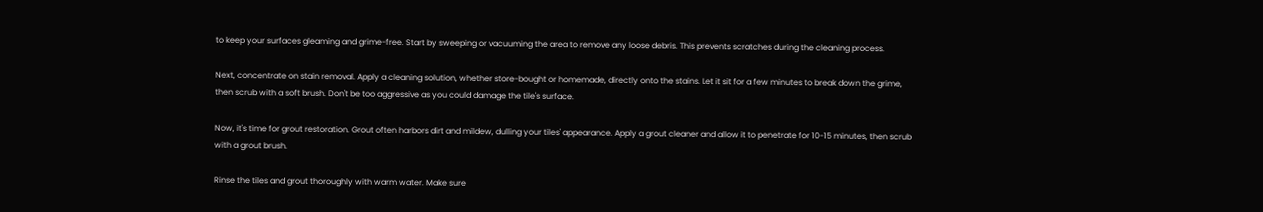to keep your surfaces gleaming and grime-free. Start by sweeping or vacuuming the area to remove any loose debris. This prevents scratches during the cleaning process.

Next, concentrate on stain removal. Apply a cleaning solution, whether store-bought or homemade, directly onto the stains. Let it sit for a few minutes to break down the grime, then scrub with a soft brush. Don't be too aggressive as you could damage the tile's surface.

Now, it's time for grout restoration. Grout often harbors dirt and mildew, dulling your tiles' appearance. Apply a grout cleaner and allow it to penetrate for 10-15 minutes, then scrub with a grout brush.

Rinse the tiles and grout thoroughly with warm water. Make sure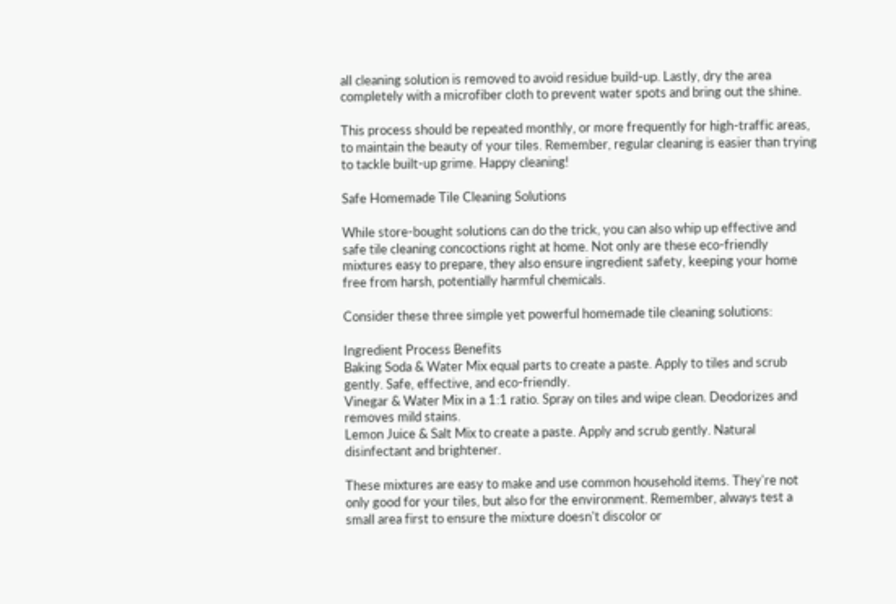all cleaning solution is removed to avoid residue build-up. Lastly, dry the area completely with a microfiber cloth to prevent water spots and bring out the shine.

This process should be repeated monthly, or more frequently for high-traffic areas, to maintain the beauty of your tiles. Remember, regular cleaning is easier than trying to tackle built-up grime. Happy cleaning!

Safe Homemade Tile Cleaning Solutions

While store-bought solutions can do the trick, you can also whip up effective and safe tile cleaning concoctions right at home. Not only are these eco-friendly mixtures easy to prepare, they also ensure ingredient safety, keeping your home free from harsh, potentially harmful chemicals.

Consider these three simple yet powerful homemade tile cleaning solutions:

Ingredient Process Benefits
Baking Soda & Water Mix equal parts to create a paste. Apply to tiles and scrub gently. Safe, effective, and eco-friendly.
Vinegar & Water Mix in a 1:1 ratio. Spray on tiles and wipe clean. Deodorizes and removes mild stains.
Lemon Juice & Salt Mix to create a paste. Apply and scrub gently. Natural disinfectant and brightener.

These mixtures are easy to make and use common household items. They're not only good for your tiles, but also for the environment. Remember, always test a small area first to ensure the mixture doesn't discolor or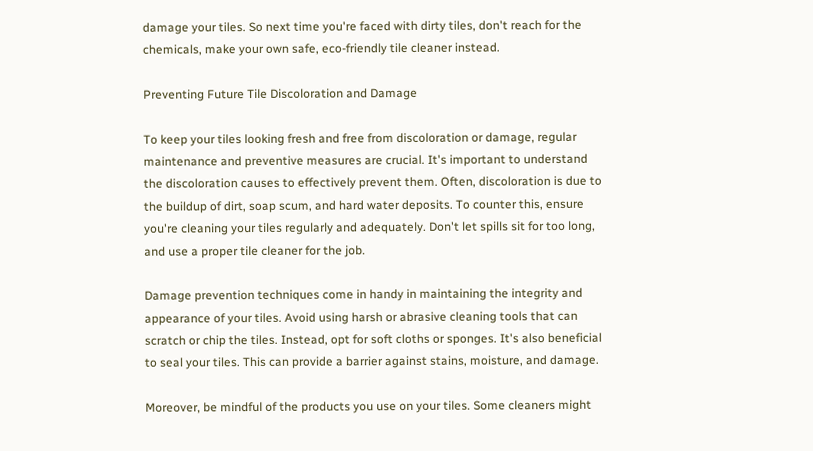damage your tiles. So next time you're faced with dirty tiles, don't reach for the chemicals, make your own safe, eco-friendly tile cleaner instead.

Preventing Future Tile Discoloration and Damage

To keep your tiles looking fresh and free from discoloration or damage, regular maintenance and preventive measures are crucial. It's important to understand the discoloration causes to effectively prevent them. Often, discoloration is due to the buildup of dirt, soap scum, and hard water deposits. To counter this, ensure you're cleaning your tiles regularly and adequately. Don't let spills sit for too long, and use a proper tile cleaner for the job.

Damage prevention techniques come in handy in maintaining the integrity and appearance of your tiles. Avoid using harsh or abrasive cleaning tools that can scratch or chip the tiles. Instead, opt for soft cloths or sponges. It's also beneficial to seal your tiles. This can provide a barrier against stains, moisture, and damage.

Moreover, be mindful of the products you use on your tiles. Some cleaners might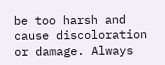be too harsh and cause discoloration or damage. Always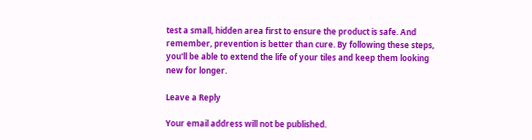test a small, hidden area first to ensure the product is safe. And remember, prevention is better than cure. By following these steps, you'll be able to extend the life of your tiles and keep them looking new for longer.

Leave a Reply

Your email address will not be published.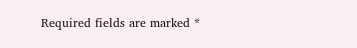Required fields are marked *